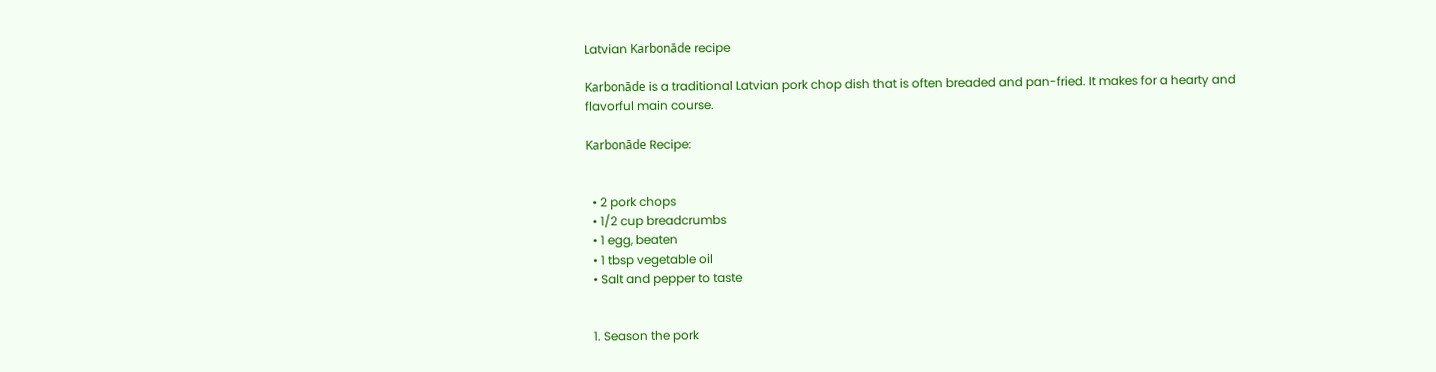Latvian Karbonāde recipe

Karbonāde is a traditional Latvian pork chop dish that is often breaded and pan-fried. It makes for a hearty and flavorful main course.

Karbonāde Recipe:


  • 2 pork chops
  • 1/2 cup breadcrumbs
  • 1 egg, beaten
  • 1 tbsp vegetable oil
  • Salt and pepper to taste


  1. Season the pork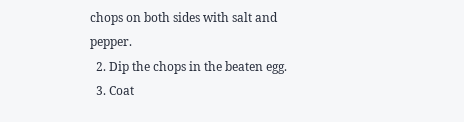chops on both sides with salt and pepper.
  2. Dip the chops in the beaten egg.
  3. Coat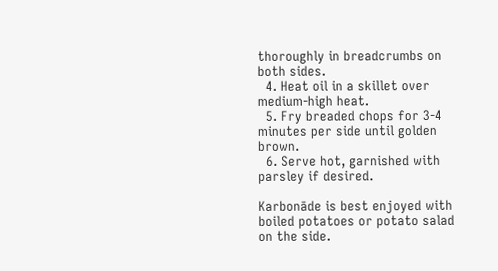thoroughly in breadcrumbs on both sides.
  4. Heat oil in a skillet over medium-high heat.
  5. Fry breaded chops for 3-4 minutes per side until golden brown.
  6. Serve hot, garnished with parsley if desired.

Karbonāde is best enjoyed with boiled potatoes or potato salad on the side.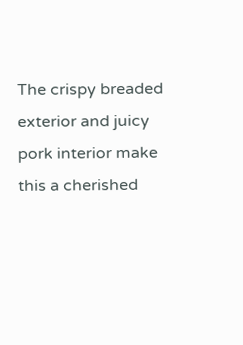The crispy breaded exterior and juicy pork interior make this a cherished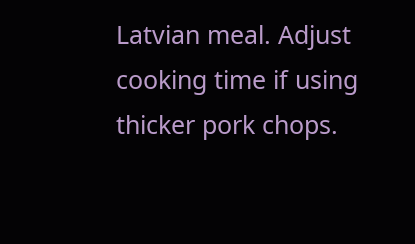Latvian meal. Adjust cooking time if using thicker pork chops.